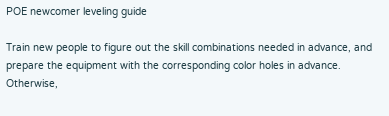POE newcomer leveling guide

Train new people to figure out the skill combinations needed in advance, and prepare the equipment with the corresponding color holes in advance. Otherwise,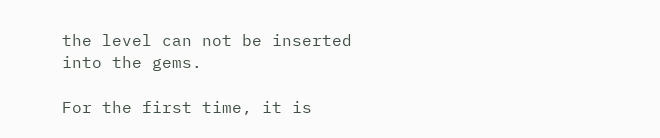the level can not be inserted into the gems.

For the first time, it is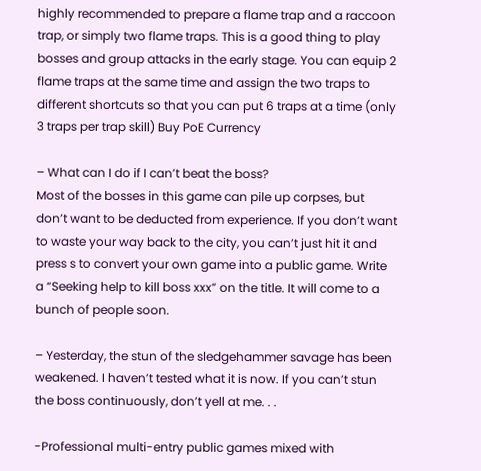highly recommended to prepare a flame trap and a raccoon trap, or simply two flame traps. This is a good thing to play bosses and group attacks in the early stage. You can equip 2 flame traps at the same time and assign the two traps to different shortcuts so that you can put 6 traps at a time (only 3 traps per trap skill) Buy PoE Currency

– What can I do if I can’t beat the boss?
Most of the bosses in this game can pile up corpses, but don’t want to be deducted from experience. If you don’t want to waste your way back to the city, you can’t just hit it and press s to convert your own game into a public game. Write a “Seeking help to kill boss xxx” on the title. It will come to a bunch of people soon.

– Yesterday, the stun of the sledgehammer savage has been weakened. I haven’t tested what it is now. If you can’t stun the boss continuously, don’t yell at me. . .

-Professional multi-entry public games mixed with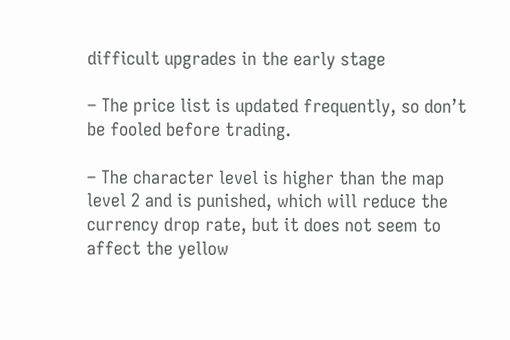difficult upgrades in the early stage

– The price list is updated frequently, so don’t be fooled before trading.

– The character level is higher than the map level 2 and is punished, which will reduce the currency drop rate, but it does not seem to affect the yellow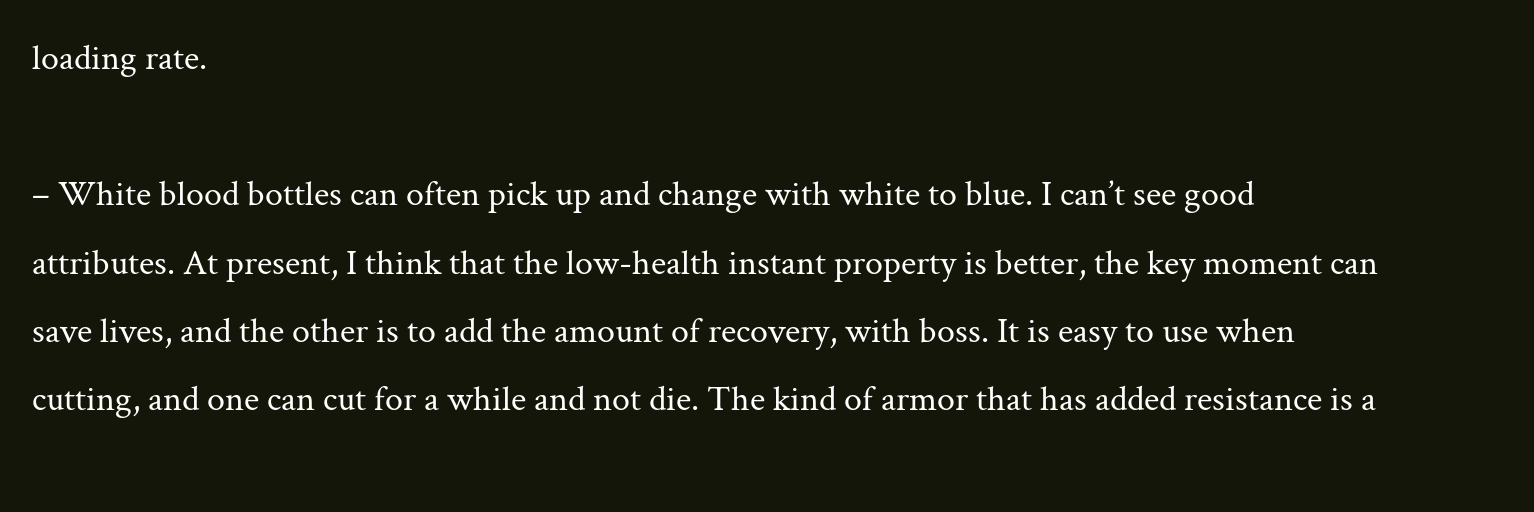loading rate.

– White blood bottles can often pick up and change with white to blue. I can’t see good attributes. At present, I think that the low-health instant property is better, the key moment can save lives, and the other is to add the amount of recovery, with boss. It is easy to use when cutting, and one can cut for a while and not die. The kind of armor that has added resistance is a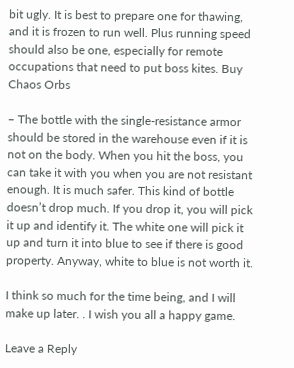bit ugly. It is best to prepare one for thawing, and it is frozen to run well. Plus running speed should also be one, especially for remote occupations that need to put boss kites. Buy Chaos Orbs

– The bottle with the single-resistance armor should be stored in the warehouse even if it is not on the body. When you hit the boss, you can take it with you when you are not resistant enough. It is much safer. This kind of bottle doesn’t drop much. If you drop it, you will pick it up and identify it. The white one will pick it up and turn it into blue to see if there is good property. Anyway, white to blue is not worth it.

I think so much for the time being, and I will make up later. . I wish you all a happy game.

Leave a Reply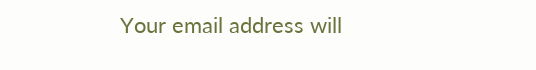Your email address will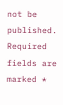not be published. Required fields are marked *